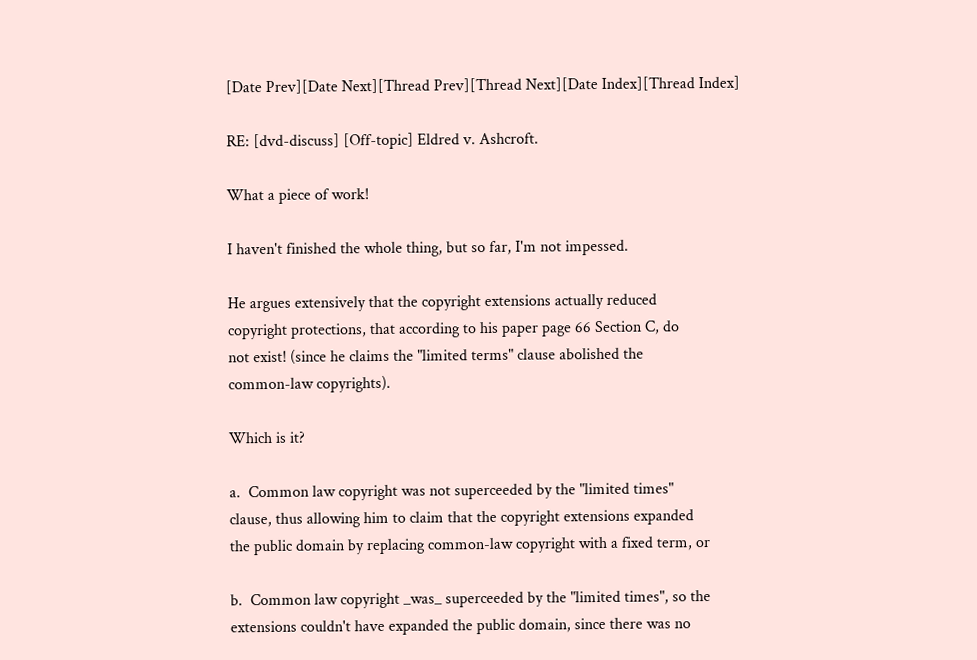[Date Prev][Date Next][Thread Prev][Thread Next][Date Index][Thread Index]

RE: [dvd-discuss] [Off-topic] Eldred v. Ashcroft.

What a piece of work!

I haven't finished the whole thing, but so far, I'm not impessed.

He argues extensively that the copyright extensions actually reduced
copyright protections, that according to his paper page 66 Section C, do
not exist! (since he claims the "limited terms" clause abolished the
common-law copyrights).

Which is it?

a.  Common law copyright was not superceeded by the "limited times"
clause, thus allowing him to claim that the copyright extensions expanded
the public domain by replacing common-law copyright with a fixed term, or

b.  Common law copyright _was_ superceeded by the "limited times", so the
extensions couldn't have expanded the public domain, since there was no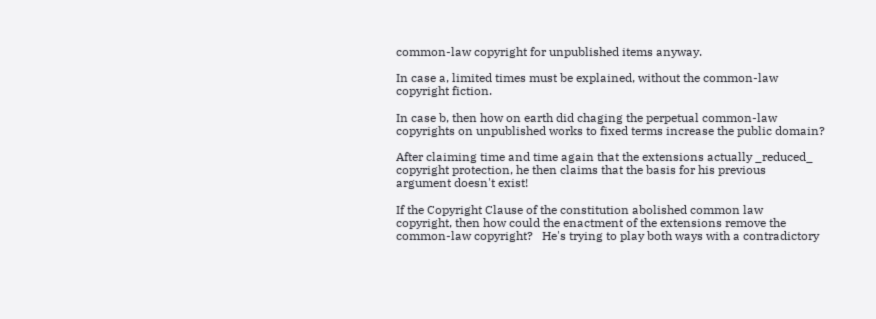common-law copyright for unpublished items anyway.

In case a, limited times must be explained, without the common-law
copyright fiction.

In case b, then how on earth did chaging the perpetual common-law
copyrights on unpublished works to fixed terms increase the public domain?

After claiming time and time again that the extensions actually _reduced_
copyright protection, he then claims that the basis for his previous
argument doesn't exist!

If the Copyright Clause of the constitution abolished common law
copyright, then how could the enactment of the extensions remove the
common-law copyright?   He's trying to play both ways with a contradictory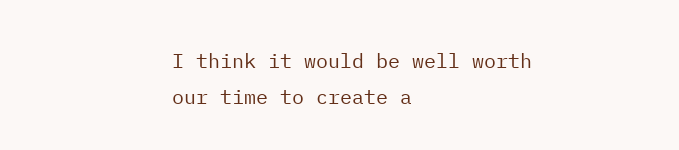I think it would be well worth our time to create a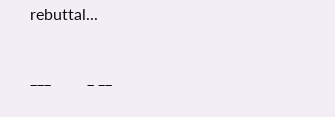rebuttal...

___         _ __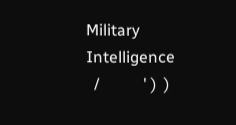Military Intelligence
  /           ' )  )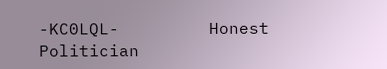-KC0LQL-         Honest Politician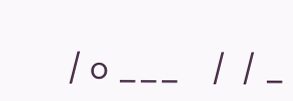/ o ___    /  / _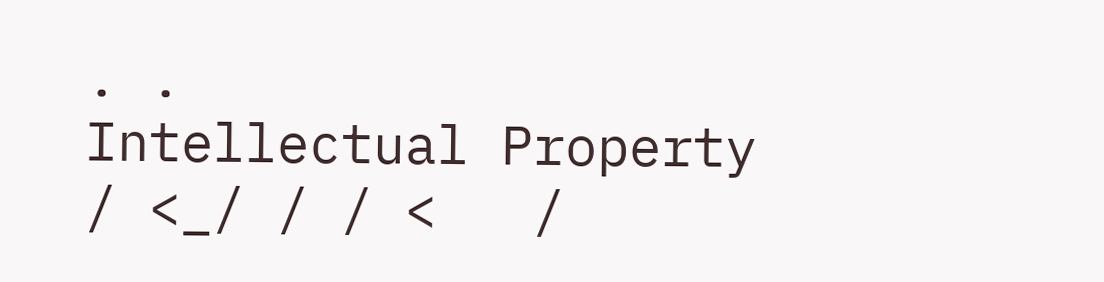. .                   Intellectual Property
/ <_/ / / <   /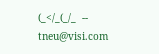(_</_(_/_  -- tneu@visi.com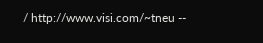/ http://www.visi.com/~tneu --